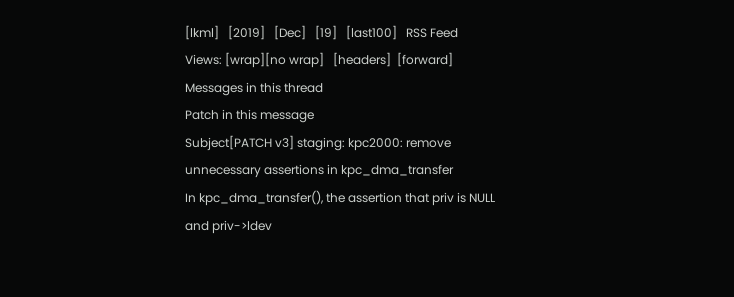[lkml]   [2019]   [Dec]   [19]   [last100]   RSS Feed
Views: [wrap][no wrap]   [headers]  [forward]
Messages in this thread
Patch in this message
Subject[PATCH v3] staging: kpc2000: remove unnecessary assertions in kpc_dma_transfer
In kpc_dma_transfer(), the assertion that priv is NULL and priv->ldev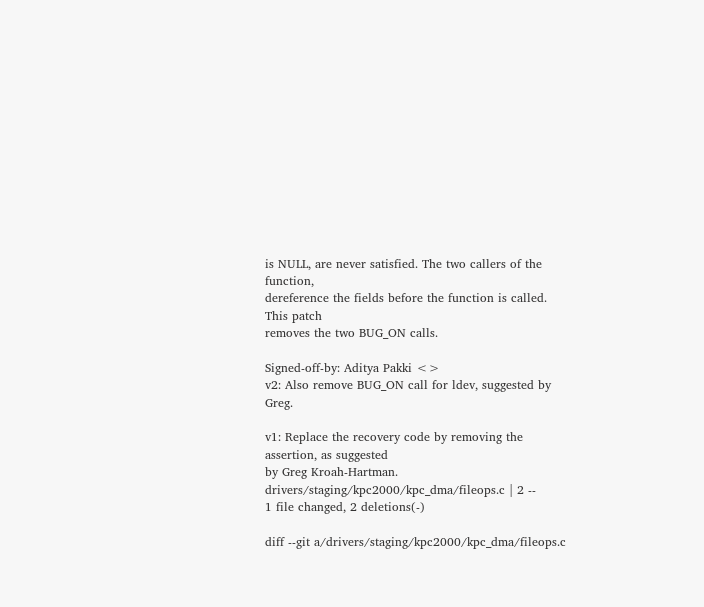is NULL, are never satisfied. The two callers of the function,
dereference the fields before the function is called. This patch
removes the two BUG_ON calls.

Signed-off-by: Aditya Pakki <>
v2: Also remove BUG_ON call for ldev, suggested by Greg.

v1: Replace the recovery code by removing the assertion, as suggested
by Greg Kroah-Hartman.
drivers/staging/kpc2000/kpc_dma/fileops.c | 2 --
1 file changed, 2 deletions(-)

diff --git a/drivers/staging/kpc2000/kpc_dma/fileops.c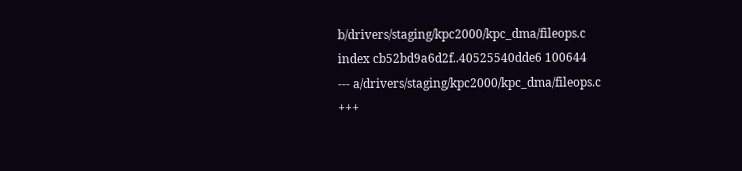b/drivers/staging/kpc2000/kpc_dma/fileops.c
index cb52bd9a6d2f..40525540dde6 100644
--- a/drivers/staging/kpc2000/kpc_dma/fileops.c
+++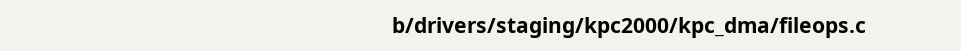b/drivers/staging/kpc2000/kpc_dma/fileops.c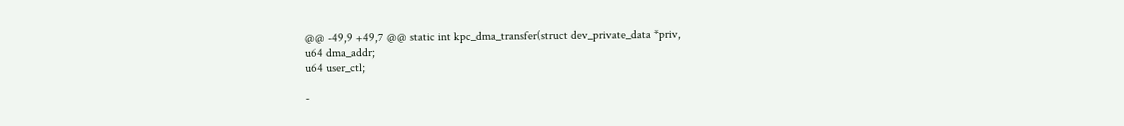@@ -49,9 +49,7 @@ static int kpc_dma_transfer(struct dev_private_data *priv,
u64 dma_addr;
u64 user_ctl;

-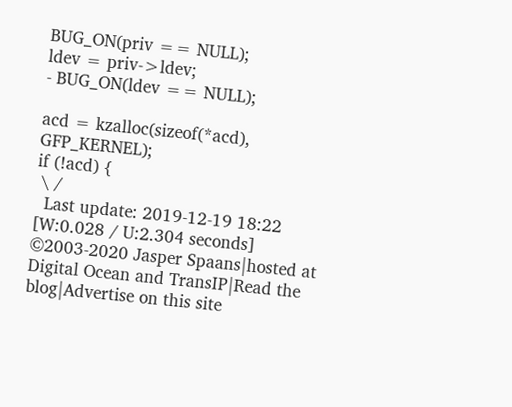BUG_ON(priv == NULL);
ldev = priv->ldev;
- BUG_ON(ldev == NULL);

acd = kzalloc(sizeof(*acd), GFP_KERNEL);
if (!acd) {
 \ /
  Last update: 2019-12-19 18:22    [W:0.028 / U:2.304 seconds]
©2003-2020 Jasper Spaans|hosted at Digital Ocean and TransIP|Read the blog|Advertise on this site